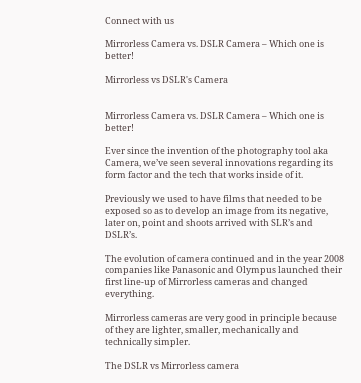Connect with us

Mirrorless Camera vs. DSLR Camera – Which one is better!

Mirrorless vs DSLR's Camera


Mirrorless Camera vs. DSLR Camera – Which one is better!

Ever since the invention of the photography tool aka Camera, we’ve seen several innovations regarding its form factor and the tech that works inside of it.

Previously we used to have films that needed to be exposed so as to develop an image from its negative, later on, point and shoots arrived with SLR’s and DSLR’s.

The evolution of camera continued and in the year 2008 companies like Panasonic and Olympus launched their first line-up of Mirrorless cameras and changed everything.

Mirrorless cameras are very good in principle because of they are lighter, smaller, mechanically and technically simpler.

The DSLR vs Mirrorless camera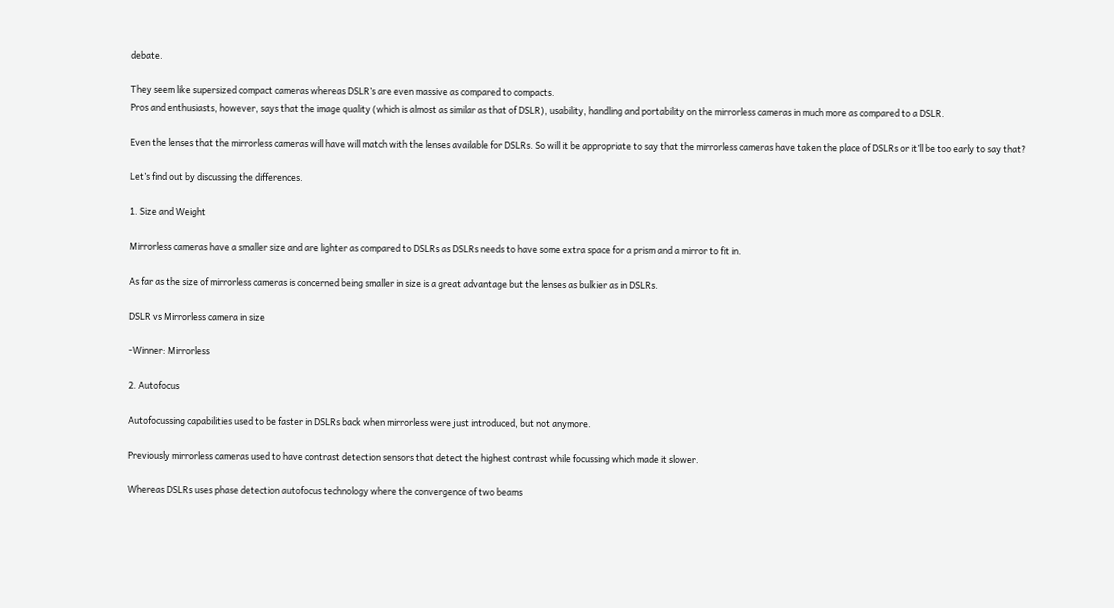debate.

They seem like supersized compact cameras whereas DSLR’s are even massive as compared to compacts.
Pros and enthusiasts, however, says that the image quality (which is almost as similar as that of DSLR), usability, handling and portability on the mirrorless cameras in much more as compared to a DSLR.

Even the lenses that the mirrorless cameras will have will match with the lenses available for DSLRs. So will it be appropriate to say that the mirrorless cameras have taken the place of DSLRs or it’ll be too early to say that?

Let’s find out by discussing the differences.

1. Size and Weight

Mirrorless cameras have a smaller size and are lighter as compared to DSLRs as DSLRs needs to have some extra space for a prism and a mirror to fit in.

As far as the size of mirrorless cameras is concerned being smaller in size is a great advantage but the lenses as bulkier as in DSLRs.

DSLR vs Mirrorless camera in size

-Winner: Mirrorless

2. Autofocus

Autofocussing capabilities used to be faster in DSLRs back when mirrorless were just introduced, but not anymore.

Previously mirrorless cameras used to have contrast detection sensors that detect the highest contrast while focussing which made it slower.

Whereas DSLRs uses phase detection autofocus technology where the convergence of two beams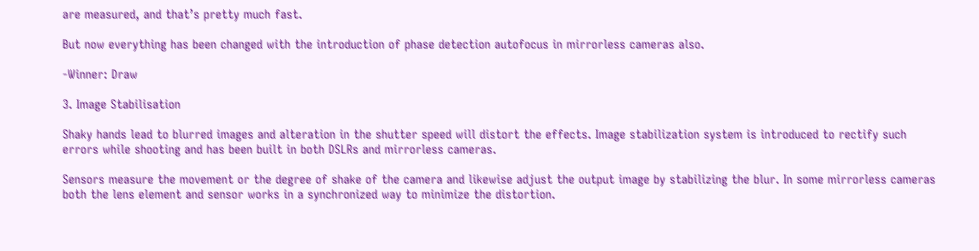are measured, and that’s pretty much fast.

But now everything has been changed with the introduction of phase detection autofocus in mirrorless cameras also.

-Winner: Draw

3. Image Stabilisation

Shaky hands lead to blurred images and alteration in the shutter speed will distort the effects. Image stabilization system is introduced to rectify such errors while shooting and has been built in both DSLRs and mirrorless cameras.

Sensors measure the movement or the degree of shake of the camera and likewise adjust the output image by stabilizing the blur. In some mirrorless cameras both the lens element and sensor works in a synchronized way to minimize the distortion.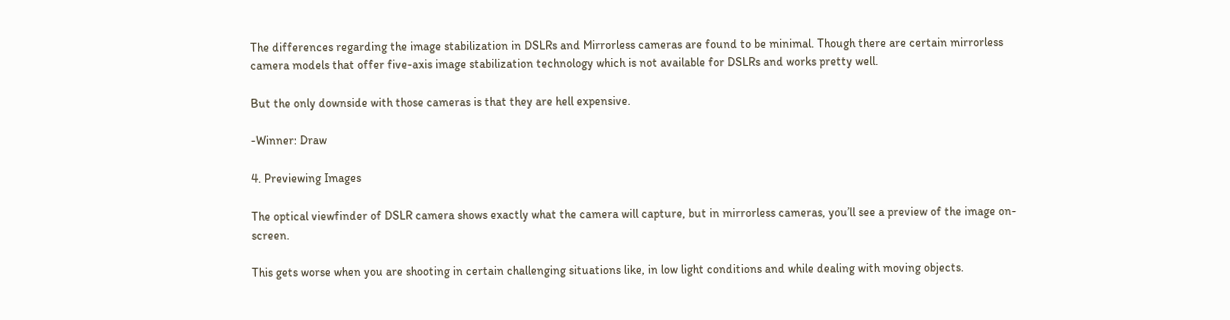The differences regarding the image stabilization in DSLRs and Mirrorless cameras are found to be minimal. Though there are certain mirrorless camera models that offer five-axis image stabilization technology which is not available for DSLRs and works pretty well.

But the only downside with those cameras is that they are hell expensive.

-Winner: Draw

4. Previewing Images

The optical viewfinder of DSLR camera shows exactly what the camera will capture, but in mirrorless cameras, you’ll see a preview of the image on-screen.

This gets worse when you are shooting in certain challenging situations like, in low light conditions and while dealing with moving objects.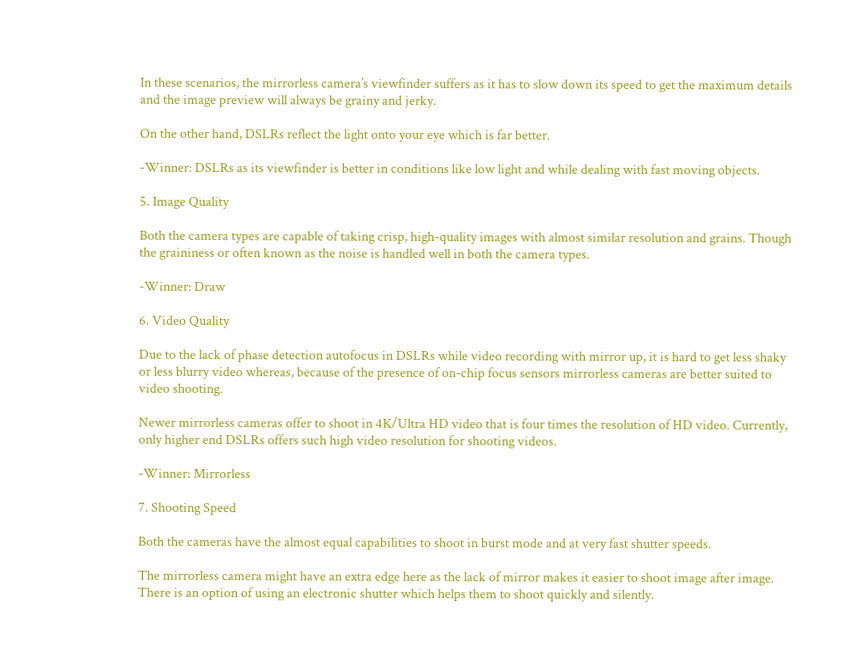In these scenarios, the mirrorless camera’s viewfinder suffers as it has to slow down its speed to get the maximum details and the image preview will always be grainy and jerky.

On the other hand, DSLRs reflect the light onto your eye which is far better.

-Winner: DSLRs as its viewfinder is better in conditions like low light and while dealing with fast moving objects.

5. Image Quality

Both the camera types are capable of taking crisp, high-quality images with almost similar resolution and grains. Though the graininess or often known as the noise is handled well in both the camera types.

-Winner: Draw

6. Video Quality

Due to the lack of phase detection autofocus in DSLRs while video recording with mirror up, it is hard to get less shaky or less blurry video whereas, because of the presence of on-chip focus sensors mirrorless cameras are better suited to video shooting.

Newer mirrorless cameras offer to shoot in 4K/Ultra HD video that is four times the resolution of HD video. Currently, only higher end DSLRs offers such high video resolution for shooting videos.

-Winner: Mirrorless

7. Shooting Speed

Both the cameras have the almost equal capabilities to shoot in burst mode and at very fast shutter speeds.

The mirrorless camera might have an extra edge here as the lack of mirror makes it easier to shoot image after image. There is an option of using an electronic shutter which helps them to shoot quickly and silently.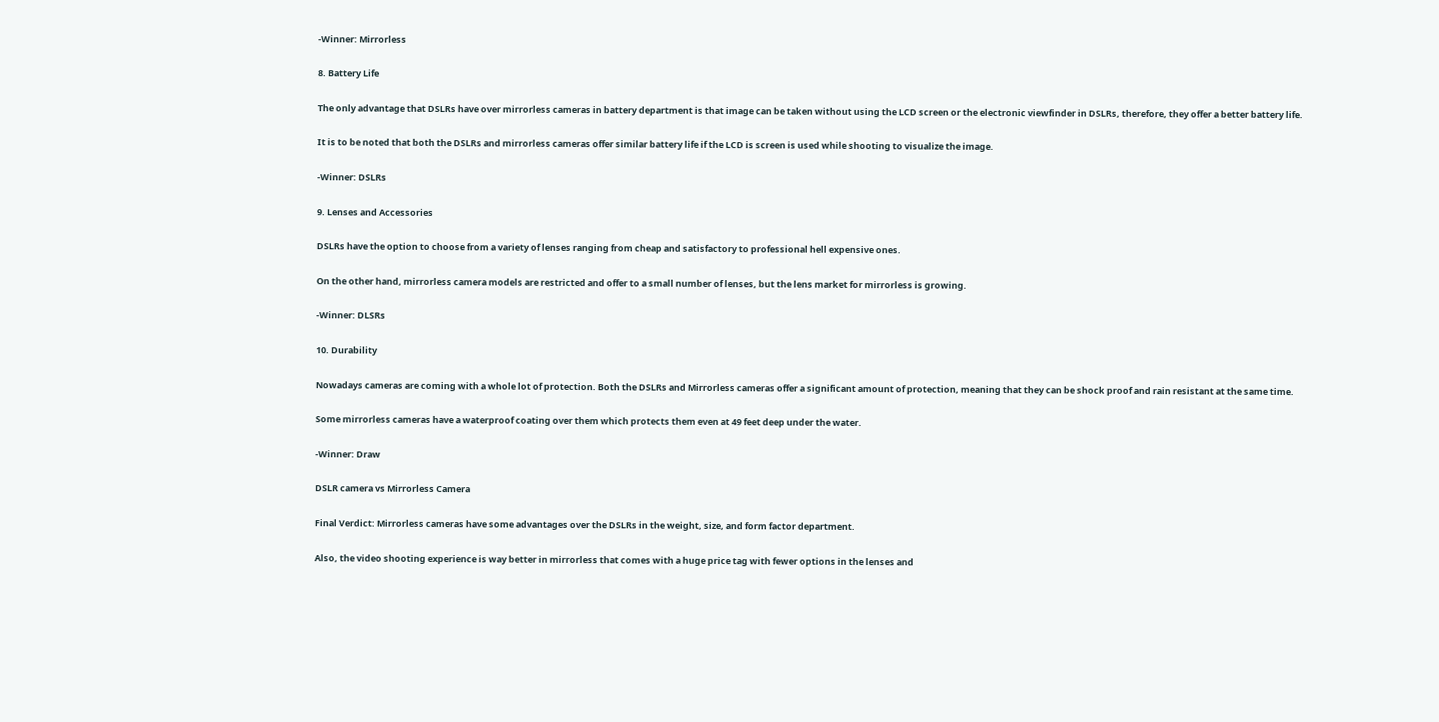-Winner: Mirrorless

8. Battery Life

The only advantage that DSLRs have over mirrorless cameras in battery department is that image can be taken without using the LCD screen or the electronic viewfinder in DSLRs, therefore, they offer a better battery life.

It is to be noted that both the DSLRs and mirrorless cameras offer similar battery life if the LCD is screen is used while shooting to visualize the image.

-Winner: DSLRs

9. Lenses and Accessories

DSLRs have the option to choose from a variety of lenses ranging from cheap and satisfactory to professional hell expensive ones.

On the other hand, mirrorless camera models are restricted and offer to a small number of lenses, but the lens market for mirrorless is growing.

-Winner: DLSRs

10. Durability

Nowadays cameras are coming with a whole lot of protection. Both the DSLRs and Mirrorless cameras offer a significant amount of protection, meaning that they can be shock proof and rain resistant at the same time.

Some mirrorless cameras have a waterproof coating over them which protects them even at 49 feet deep under the water.

-Winner: Draw

DSLR camera vs Mirrorless Camera

Final Verdict: Mirrorless cameras have some advantages over the DSLRs in the weight, size, and form factor department.

Also, the video shooting experience is way better in mirrorless that comes with a huge price tag with fewer options in the lenses and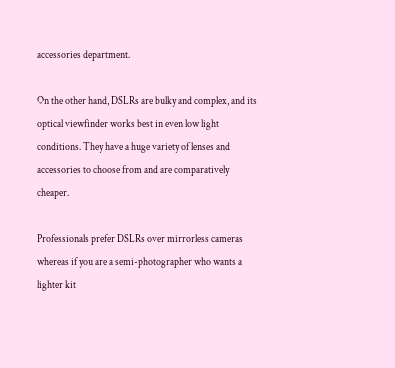accessories department.

On the other hand, DSLRs are bulky and complex, and its optical viewfinder works best in even low light conditions. They have a huge variety of lenses and accessories to choose from and are comparatively cheaper.

Professionals prefer DSLRs over mirrorless cameras whereas if you are a semi-photographer who wants a lighter kit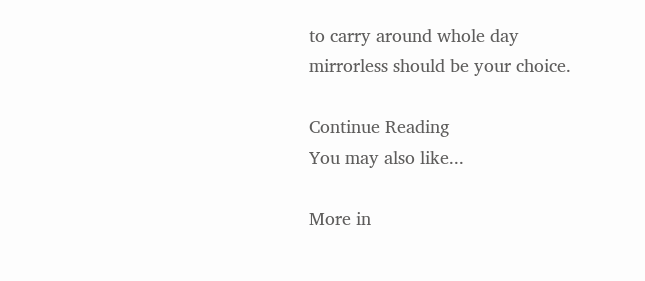to carry around whole day mirrorless should be your choice.

Continue Reading
You may also like...

More in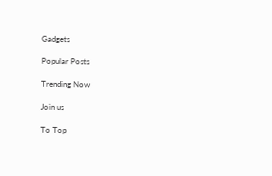Gadgets

Popular Posts

Trending Now

Join us

To Top